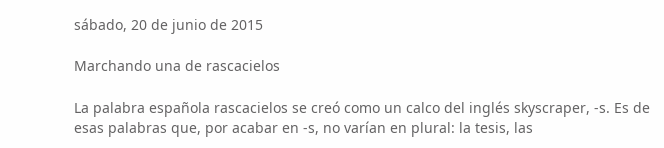sábado, 20 de junio de 2015

Marchando una de rascacielos

La palabra española rascacielos se creó como un calco del inglés skyscraper, -s. Es de esas palabras que, por acabar en -s, no varían en plural: la tesis, las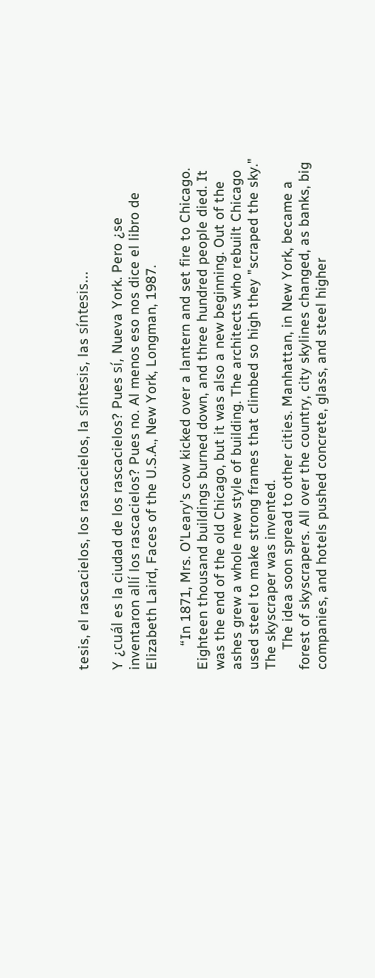tesis, el rascacielos, los rascacielos, la síntesis, las síntesis...

Y ¿cuál es la ciudad de los rascacielos? Pues sí, Nueva York. Pero ¿se inventaron allí los rascacielos? Pues no. Al menos eso nos dice el libro de Elizabeth Laird, Faces of the U.S.A., New York, Longman, 1987.

      “In 1871, Mrs. O'Leary's cow kicked over a lantern and set fire to Chicago. Eighteen thousand buildings burned down, and three hundred people died. It was the end of the old Chicago, but it was also a new beginning. Out of the ashes grew a whole new style of building. The architects who rebuilt Chicago used steel to make strong frames that climbed so high they "scraped the sky." The skyscraper was invented.
     The idea soon spread to other cities. Manhattan, in New York, became a forest of skyscrapers. All over the country, city skylines changed, as banks, big companies, and hotels pushed concrete, glass, and steel higher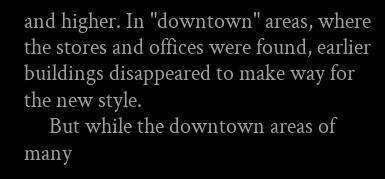and higher. In "downtown" areas, where the stores and offices were found, earlier buildings disappeared to make way for the new style.
     But while the downtown areas of many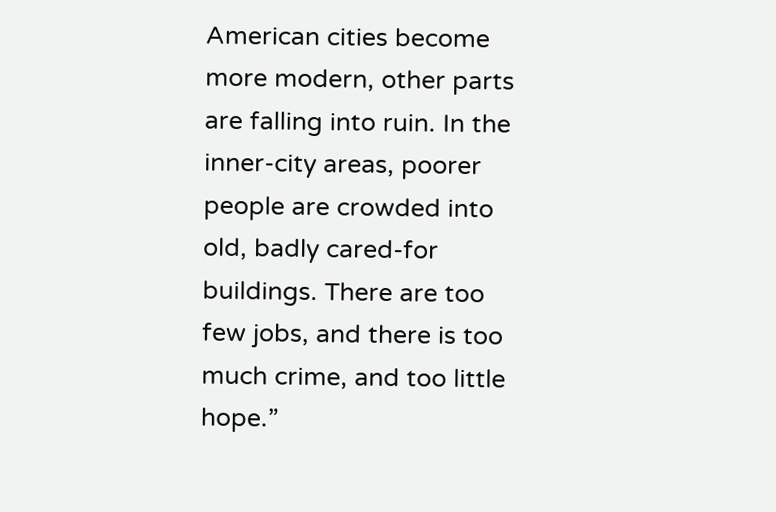American cities become more modern, other parts are falling into ruin. In the inner-city areas, poorer people are crowded into old, badly cared-for buildings. There are too few jobs, and there is too much crime, and too little hope.”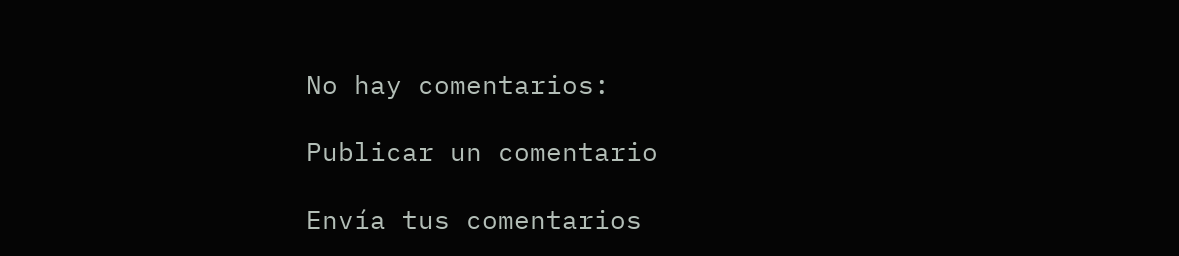No hay comentarios:

Publicar un comentario

Envía tus comentarios